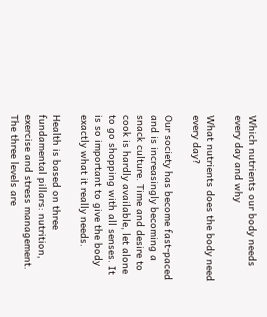Which nutrients our body needs every day and why

What nutrients does the body need every day?

Our society has become fast-paced and is increasingly becoming a snack culture. Time and desire to cook is hardly available, let alone to go shopping with all senses. It is so important to give the body exactly what it really needs.

Health is based on three fundamental pillars: nutrition, exercise and stress management. The three levels are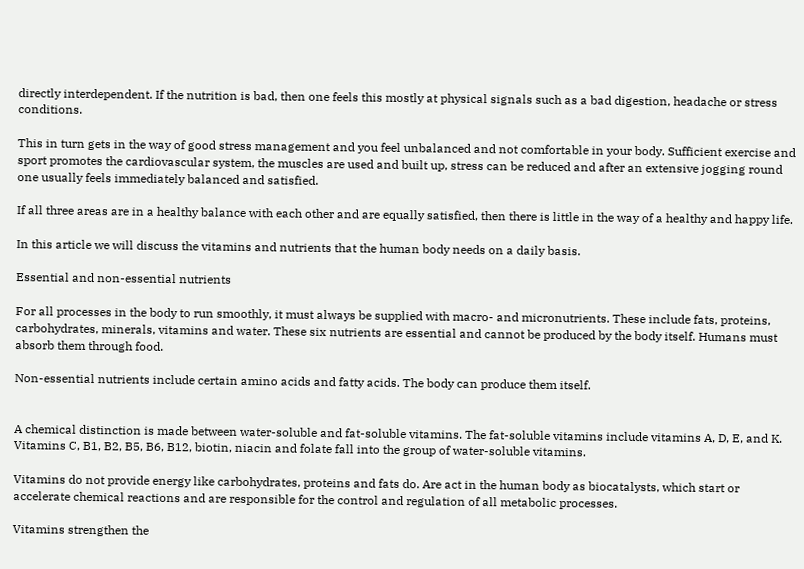directly interdependent. If the nutrition is bad, then one feels this mostly at physical signals such as a bad digestion, headache or stress conditions.

This in turn gets in the way of good stress management and you feel unbalanced and not comfortable in your body. Sufficient exercise and sport promotes the cardiovascular system, the muscles are used and built up, stress can be reduced and after an extensive jogging round one usually feels immediately balanced and satisfied.

If all three areas are in a healthy balance with each other and are equally satisfied, then there is little in the way of a healthy and happy life.

In this article we will discuss the vitamins and nutrients that the human body needs on a daily basis.

Essential and non-essential nutrients

For all processes in the body to run smoothly, it must always be supplied with macro- and micronutrients. These include fats, proteins, carbohydrates, minerals, vitamins and water. These six nutrients are essential and cannot be produced by the body itself. Humans must absorb them through food.

Non-essential nutrients include certain amino acids and fatty acids. The body can produce them itself.


A chemical distinction is made between water-soluble and fat-soluble vitamins. The fat-soluble vitamins include vitamins A, D, E, and K. Vitamins C, B1, B2, B5, B6, B12, biotin, niacin and folate fall into the group of water-soluble vitamins.

Vitamins do not provide energy like carbohydrates, proteins and fats do. Are act in the human body as biocatalysts, which start or accelerate chemical reactions and are responsible for the control and regulation of all metabolic processes.

Vitamins strengthen the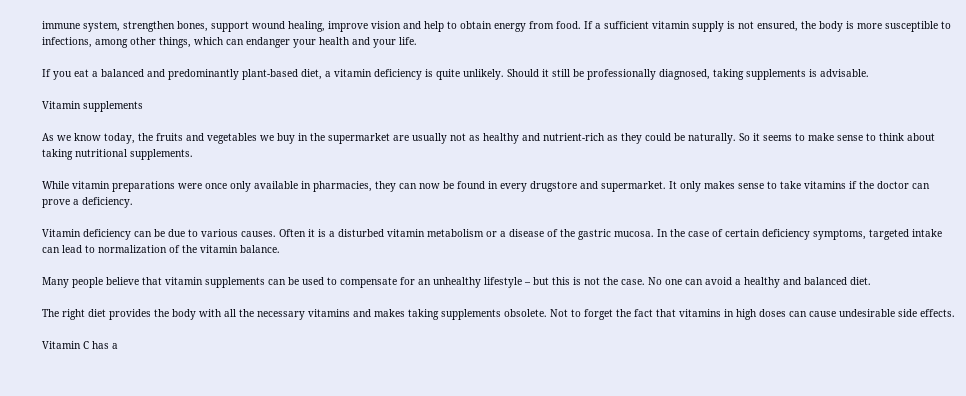immune system, strengthen bones, support wound healing, improve vision and help to obtain energy from food. If a sufficient vitamin supply is not ensured, the body is more susceptible to infections, among other things, which can endanger your health and your life.

If you eat a balanced and predominantly plant-based diet, a vitamin deficiency is quite unlikely. Should it still be professionally diagnosed, taking supplements is advisable.

Vitamin supplements

As we know today, the fruits and vegetables we buy in the supermarket are usually not as healthy and nutrient-rich as they could be naturally. So it seems to make sense to think about taking nutritional supplements.

While vitamin preparations were once only available in pharmacies, they can now be found in every drugstore and supermarket. It only makes sense to take vitamins if the doctor can prove a deficiency.

Vitamin deficiency can be due to various causes. Often it is a disturbed vitamin metabolism or a disease of the gastric mucosa. In the case of certain deficiency symptoms, targeted intake can lead to normalization of the vitamin balance.

Many people believe that vitamin supplements can be used to compensate for an unhealthy lifestyle – but this is not the case. No one can avoid a healthy and balanced diet.

The right diet provides the body with all the necessary vitamins and makes taking supplements obsolete. Not to forget the fact that vitamins in high doses can cause undesirable side effects.

Vitamin C has a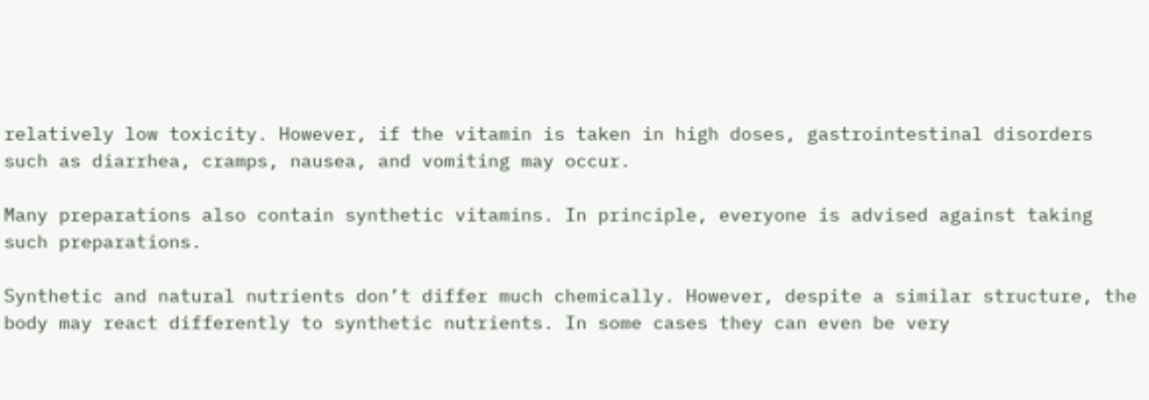relatively low toxicity. However, if the vitamin is taken in high doses, gastrointestinal disorders such as diarrhea, cramps, nausea, and vomiting may occur.

Many preparations also contain synthetic vitamins. In principle, everyone is advised against taking such preparations.

Synthetic and natural nutrients don’t differ much chemically. However, despite a similar structure, the body may react differently to synthetic nutrients. In some cases they can even be very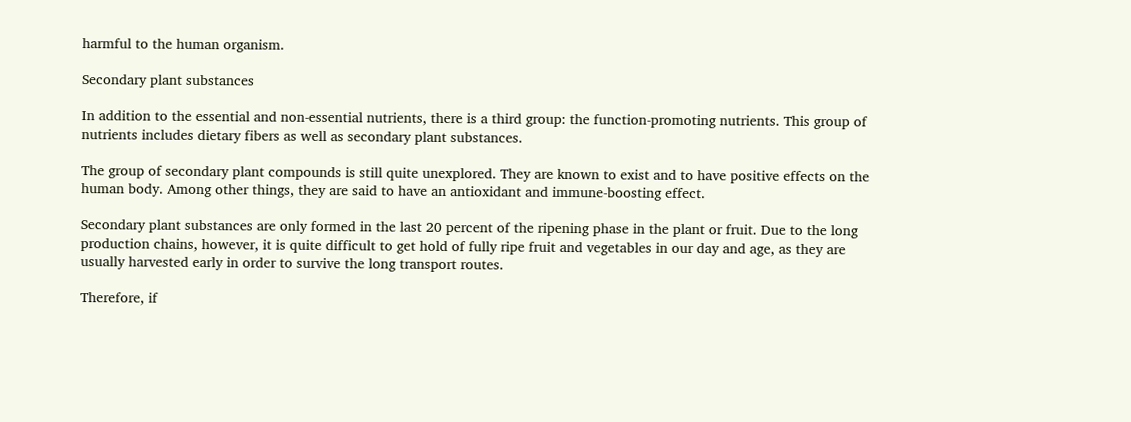harmful to the human organism.

Secondary plant substances

In addition to the essential and non-essential nutrients, there is a third group: the function-promoting nutrients. This group of nutrients includes dietary fibers as well as secondary plant substances.

The group of secondary plant compounds is still quite unexplored. They are known to exist and to have positive effects on the human body. Among other things, they are said to have an antioxidant and immune-boosting effect.

Secondary plant substances are only formed in the last 20 percent of the ripening phase in the plant or fruit. Due to the long production chains, however, it is quite difficult to get hold of fully ripe fruit and vegetables in our day and age, as they are usually harvested early in order to survive the long transport routes.

Therefore, if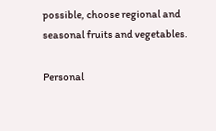possible, choose regional and seasonal fruits and vegetables.

Personal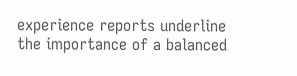experience reports underline the importance of a balanced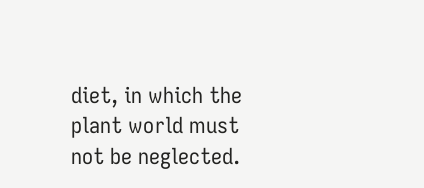diet, in which the plant world must not be neglected.